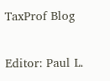TaxProf Blog

Editor: Paul L.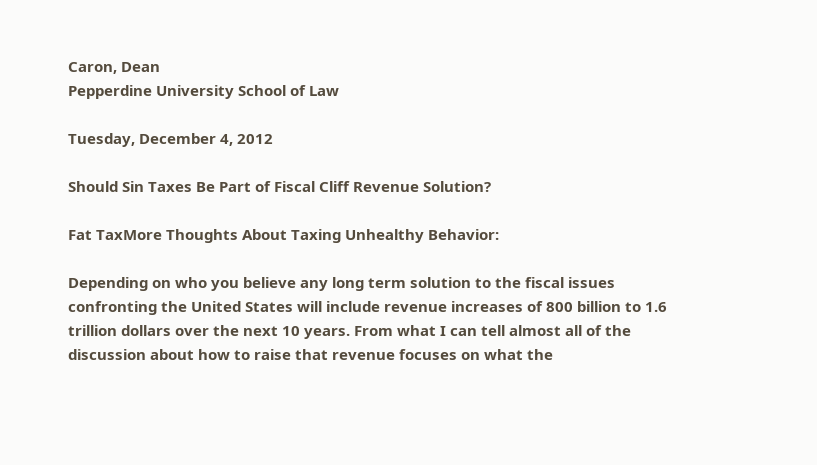Caron, Dean
Pepperdine University School of Law

Tuesday, December 4, 2012

Should Sin Taxes Be Part of Fiscal Cliff Revenue Solution?

Fat TaxMore Thoughts About Taxing Unhealthy Behavior:

Depending on who you believe any long term solution to the fiscal issues confronting the United States will include revenue increases of 800 billion to 1.6 trillion dollars over the next 10 years. From what I can tell almost all of the discussion about how to raise that revenue focuses on what the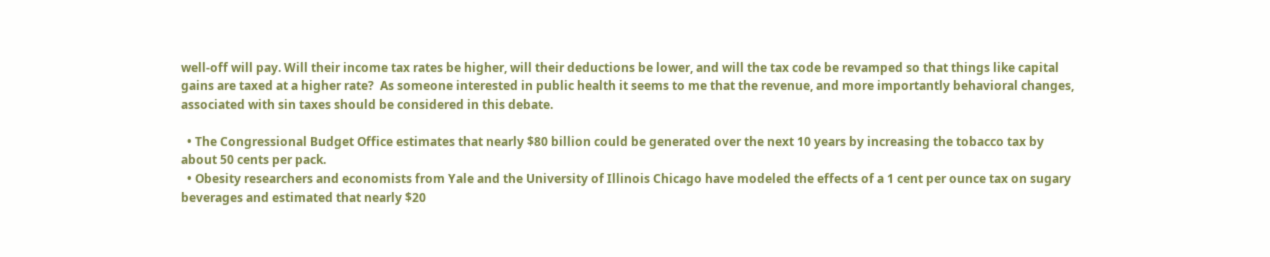well-off will pay. Will their income tax rates be higher, will their deductions be lower, and will the tax code be revamped so that things like capital gains are taxed at a higher rate?  As someone interested in public health it seems to me that the revenue, and more importantly behavioral changes, associated with sin taxes should be considered in this debate.

  • The Congressional Budget Office estimates that nearly $80 billion could be generated over the next 10 years by increasing the tobacco tax by about 50 cents per pack.
  • Obesity researchers and economists from Yale and the University of Illinois Chicago have modeled the effects of a 1 cent per ounce tax on sugary beverages and estimated that nearly $20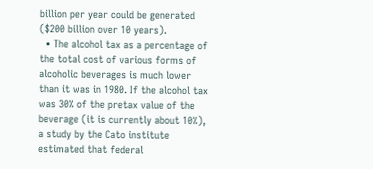billion per year could be generated ($200 billion over 10 years).
  • The alcohol tax as a percentage of the total cost of various forms of alcoholic beverages is much lower than it was in 1980. If the alcohol tax was 30% of the pretax value of the beverage (it is currently about 10%), a study by the Cato institute estimated that federal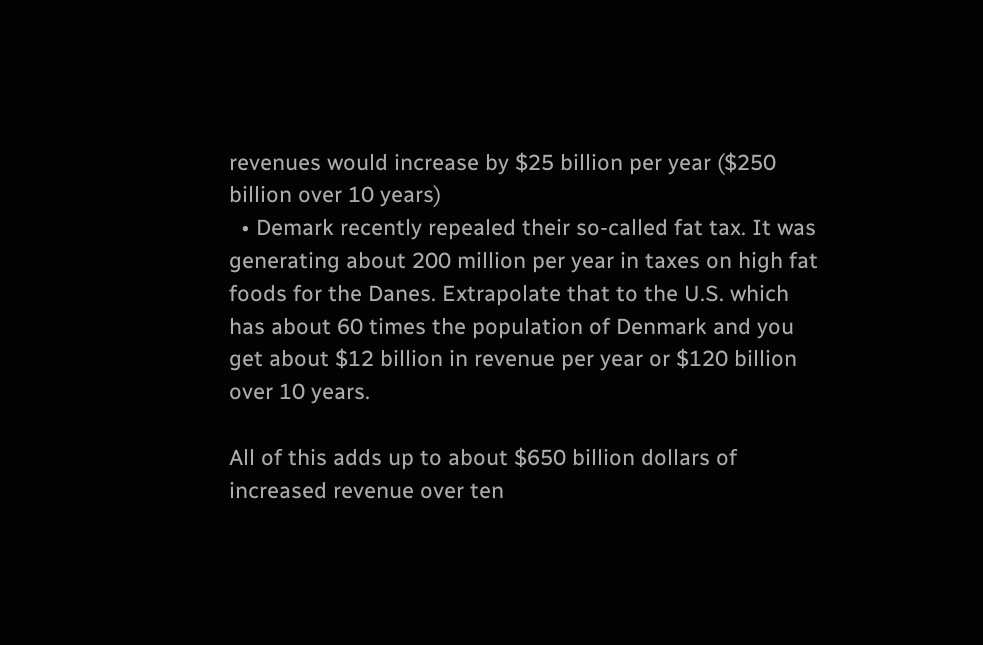revenues would increase by $25 billion per year ($250 billion over 10 years)
  • Demark recently repealed their so-called fat tax. It was generating about 200 million per year in taxes on high fat foods for the Danes. Extrapolate that to the U.S. which has about 60 times the population of Denmark and you get about $12 billion in revenue per year or $120 billion over 10 years.

All of this adds up to about $650 billion dollars of increased revenue over ten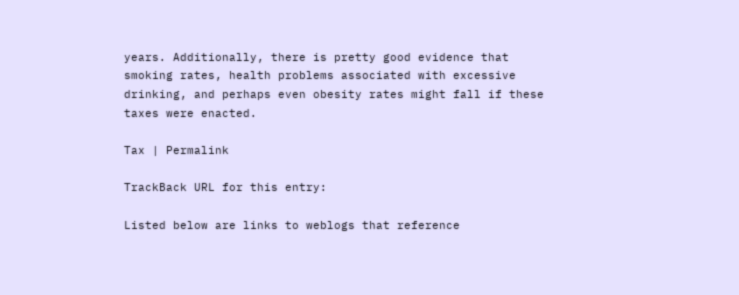years. Additionally, there is pretty good evidence that smoking rates, health problems associated with excessive drinking, and perhaps even obesity rates might fall if these taxes were enacted.

Tax | Permalink

TrackBack URL for this entry:

Listed below are links to weblogs that reference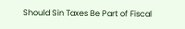Should Sin Taxes Be Part of Fiscal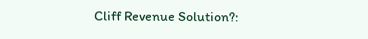Cliff Revenue Solution?: